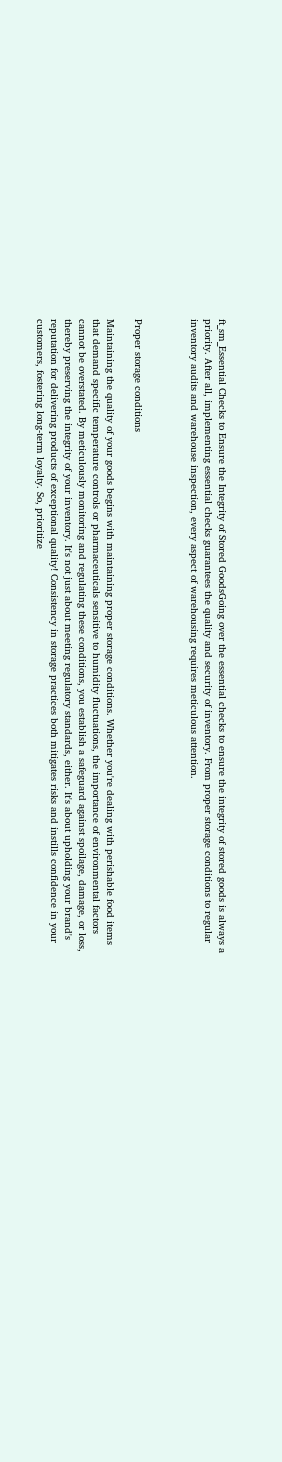ft_sm_Essential Checks to Ensure the Integrity of Stored GoodsGoing over the essential checks to ensure the integrity of stored goods is always a priority. After all, implementing essential checks guarantees the quality and security of inventory. From proper storage conditions to regular inventory audits and warehouse inspection, every aspect of warehousing requires meticulous attention.



Proper storage conditions

Maintaining the quality of your goods begins with maintaining proper storage conditions. Whether you're dealing with perishable food items that demand specific temperature controls or pharmaceuticals sensitive to humidity fluctuations, the importance of environmental factors cannot be overstated. By meticulously monitoring and regulating these conditions, you establish a safeguard against spoilage, damage, or loss, thereby preserving the integrity of your inventory. It's not just about meeting regulatory standards, either. It's about upholding your brand's reputation for delivering products of exceptional quality! Consistency in storage practices both mitigates risks and instills confidence in your customers, fostering long-term loyalty. So, prioritize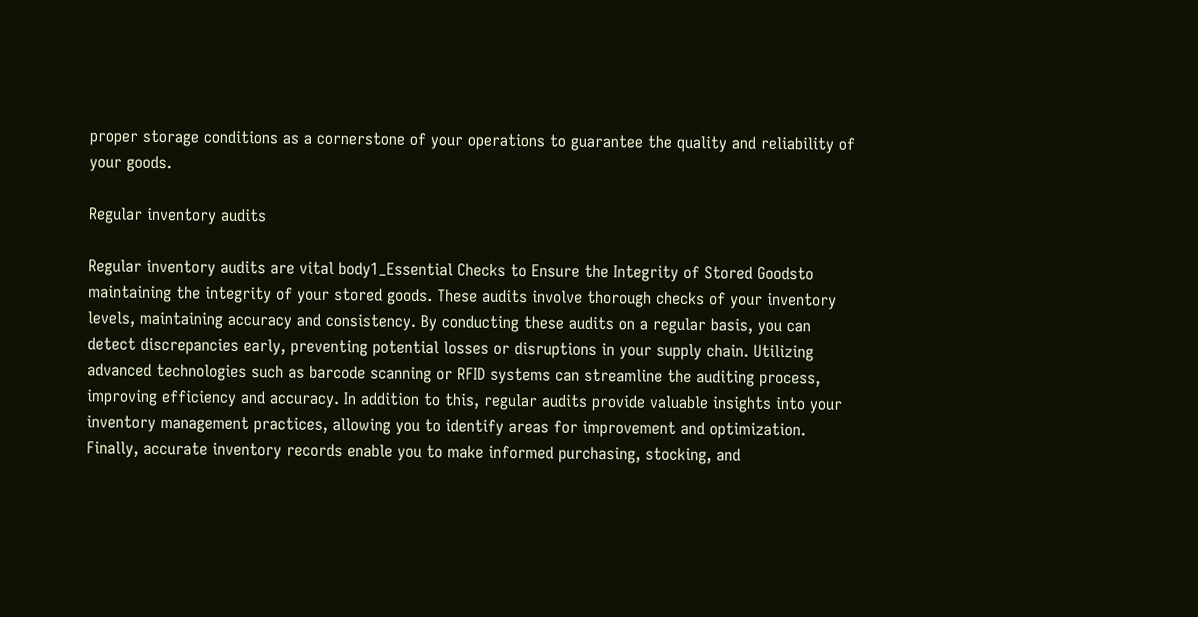proper storage conditions as a cornerstone of your operations to guarantee the quality and reliability of your goods.

Regular inventory audits

Regular inventory audits are vital body1_Essential Checks to Ensure the Integrity of Stored Goodsto maintaining the integrity of your stored goods. These audits involve thorough checks of your inventory levels, maintaining accuracy and consistency. By conducting these audits on a regular basis, you can detect discrepancies early, preventing potential losses or disruptions in your supply chain. Utilizing advanced technologies such as barcode scanning or RFID systems can streamline the auditing process, improving efficiency and accuracy. In addition to this, regular audits provide valuable insights into your inventory management practices, allowing you to identify areas for improvement and optimization. Finally, accurate inventory records enable you to make informed purchasing, stocking, and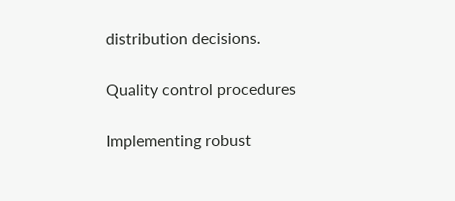distribution decisions.

Quality control procedures

Implementing robust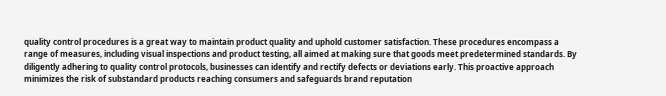quality control procedures is a great way to maintain product quality and uphold customer satisfaction. These procedures encompass a range of measures, including visual inspections and product testing, all aimed at making sure that goods meet predetermined standards. By diligently adhering to quality control protocols, businesses can identify and rectify defects or deviations early. This proactive approach minimizes the risk of substandard products reaching consumers and safeguards brand reputation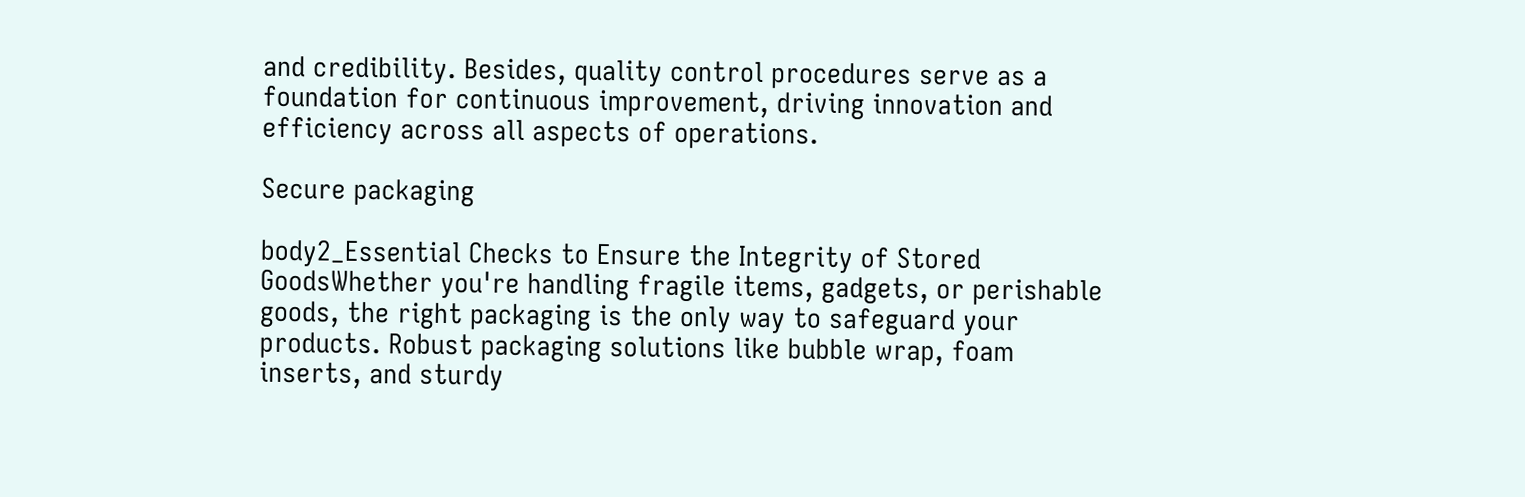and credibility. Besides, quality control procedures serve as a foundation for continuous improvement, driving innovation and efficiency across all aspects of operations.

Secure packaging

body2_Essential Checks to Ensure the Integrity of Stored GoodsWhether you're handling fragile items, gadgets, or perishable goods, the right packaging is the only way to safeguard your products. Robust packaging solutions like bubble wrap, foam inserts, and sturdy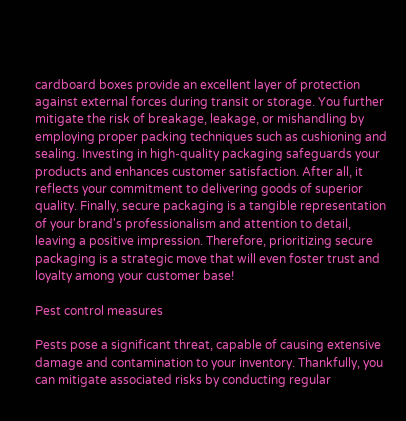cardboard boxes provide an excellent layer of protection against external forces during transit or storage. You further mitigate the risk of breakage, leakage, or mishandling by employing proper packing techniques such as cushioning and sealing. Investing in high-quality packaging safeguards your products and enhances customer satisfaction. After all, it reflects your commitment to delivering goods of superior quality. Finally, secure packaging is a tangible representation of your brand's professionalism and attention to detail, leaving a positive impression. Therefore, prioritizing secure packaging is a strategic move that will even foster trust and loyalty among your customer base!

Pest control measures

Pests pose a significant threat, capable of causing extensive damage and contamination to your inventory. Thankfully, you can mitigate associated risks by conducting regular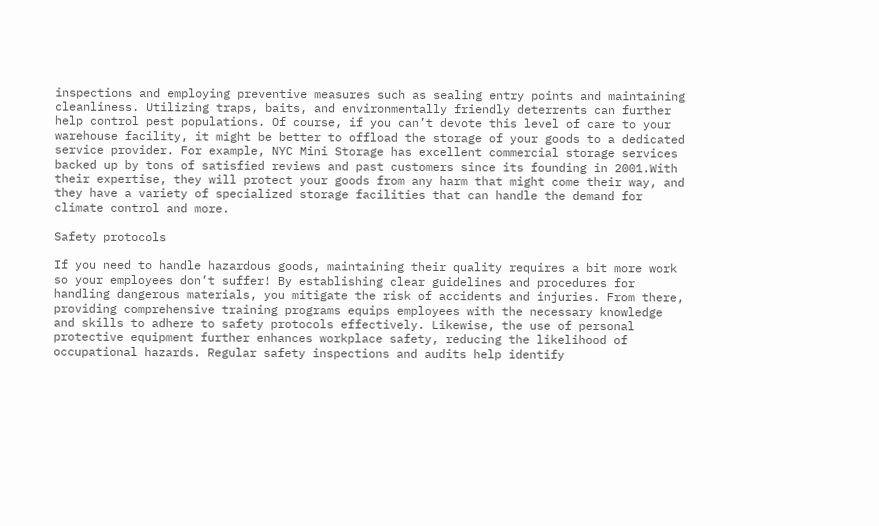inspections and employing preventive measures such as sealing entry points and maintaining cleanliness. Utilizing traps, baits, and environmentally friendly deterrents can further help control pest populations. Of course, if you can’t devote this level of care to your warehouse facility, it might be better to offload the storage of your goods to a dedicated service provider. For example, NYC Mini Storage has excellent commercial storage services backed up by tons of satisfied reviews and past customers since its founding in 2001.With their expertise, they will protect your goods from any harm that might come their way, and they have a variety of specialized storage facilities that can handle the demand for climate control and more.

Safety protocols

If you need to handle hazardous goods, maintaining their quality requires a bit more work so your employees don’t suffer! By establishing clear guidelines and procedures for handling dangerous materials, you mitigate the risk of accidents and injuries. From there, providing comprehensive training programs equips employees with the necessary knowledge and skills to adhere to safety protocols effectively. Likewise, the use of personal protective equipment further enhances workplace safety, reducing the likelihood of occupational hazards. Regular safety inspections and audits help identify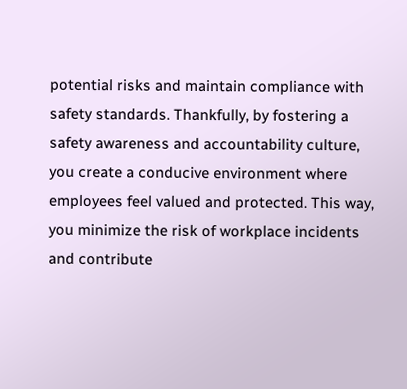potential risks and maintain compliance with safety standards. Thankfully, by fostering a safety awareness and accountability culture, you create a conducive environment where employees feel valued and protected. This way, you minimize the risk of workplace incidents and contribute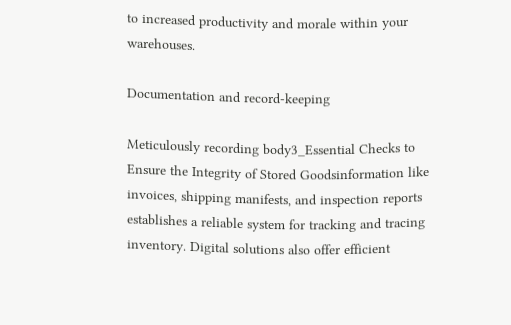to increased productivity and morale within your warehouses.

Documentation and record-keeping

Meticulously recording body3_Essential Checks to Ensure the Integrity of Stored Goodsinformation like invoices, shipping manifests, and inspection reports establishes a reliable system for tracking and tracing inventory. Digital solutions also offer efficient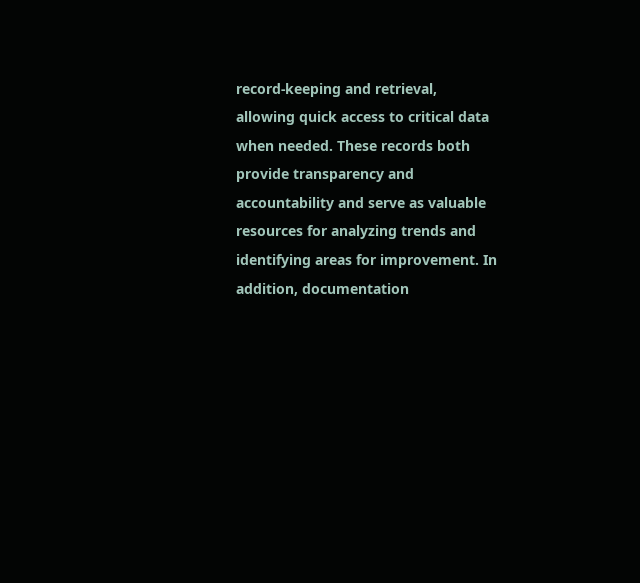record-keeping and retrieval, allowing quick access to critical data when needed. These records both provide transparency and accountability and serve as valuable resources for analyzing trends and identifying areas for improvement. In addition, documentation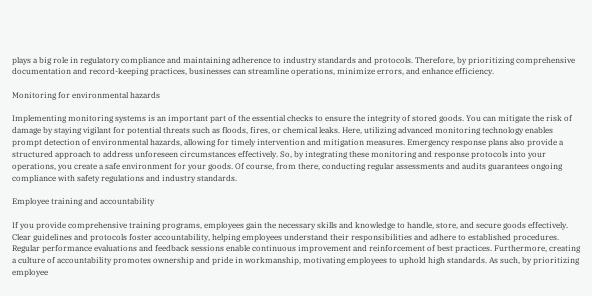plays a big role in regulatory compliance and maintaining adherence to industry standards and protocols. Therefore, by prioritizing comprehensive documentation and record-keeping practices, businesses can streamline operations, minimize errors, and enhance efficiency.

Monitoring for environmental hazards

Implementing monitoring systems is an important part of the essential checks to ensure the integrity of stored goods. You can mitigate the risk of damage by staying vigilant for potential threats such as floods, fires, or chemical leaks. Here, utilizing advanced monitoring technology enables prompt detection of environmental hazards, allowing for timely intervention and mitigation measures. Emergency response plans also provide a structured approach to address unforeseen circumstances effectively. So, by integrating these monitoring and response protocols into your operations, you create a safe environment for your goods. Of course, from there, conducting regular assessments and audits guarantees ongoing compliance with safety regulations and industry standards.

Employee training and accountability

If you provide comprehensive training programs, employees gain the necessary skills and knowledge to handle, store, and secure goods effectively. Clear guidelines and protocols foster accountability, helping employees understand their responsibilities and adhere to established procedures. Regular performance evaluations and feedback sessions enable continuous improvement and reinforcement of best practices. Furthermore, creating a culture of accountability promotes ownership and pride in workmanship, motivating employees to uphold high standards. As such, by prioritizing employee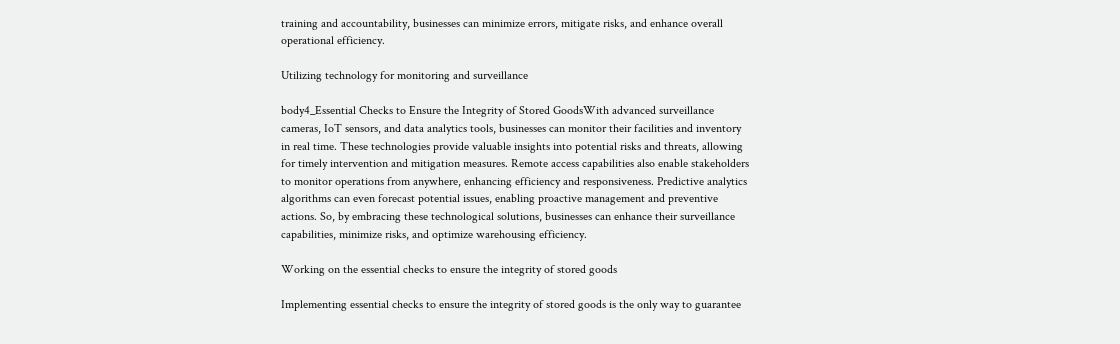training and accountability, businesses can minimize errors, mitigate risks, and enhance overall operational efficiency.

Utilizing technology for monitoring and surveillance

body4_Essential Checks to Ensure the Integrity of Stored GoodsWith advanced surveillance cameras, IoT sensors, and data analytics tools, businesses can monitor their facilities and inventory in real time. These technologies provide valuable insights into potential risks and threats, allowing for timely intervention and mitigation measures. Remote access capabilities also enable stakeholders to monitor operations from anywhere, enhancing efficiency and responsiveness. Predictive analytics algorithms can even forecast potential issues, enabling proactive management and preventive actions. So, by embracing these technological solutions, businesses can enhance their surveillance capabilities, minimize risks, and optimize warehousing efficiency.

Working on the essential checks to ensure the integrity of stored goods

Implementing essential checks to ensure the integrity of stored goods is the only way to guarantee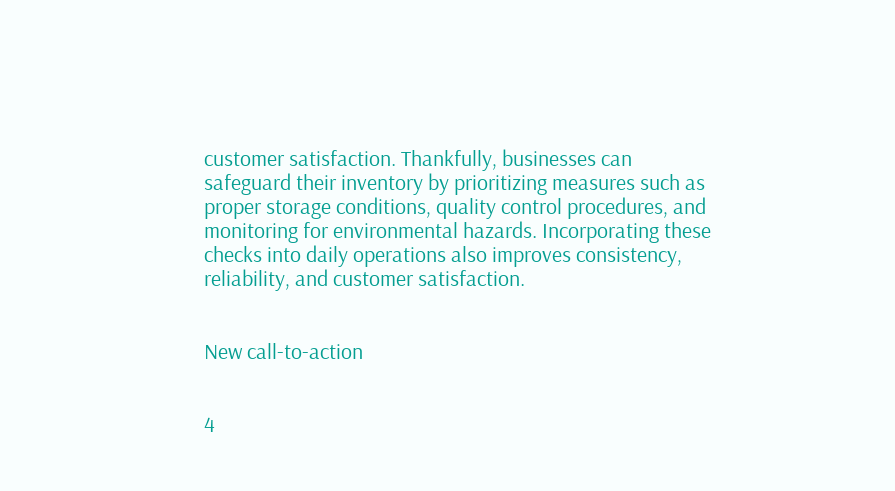customer satisfaction. Thankfully, businesses can safeguard their inventory by prioritizing measures such as proper storage conditions, quality control procedures, and monitoring for environmental hazards. Incorporating these checks into daily operations also improves consistency, reliability, and customer satisfaction.


New call-to-action


4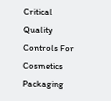Critical Quality Controls For Cosmetics Packaging